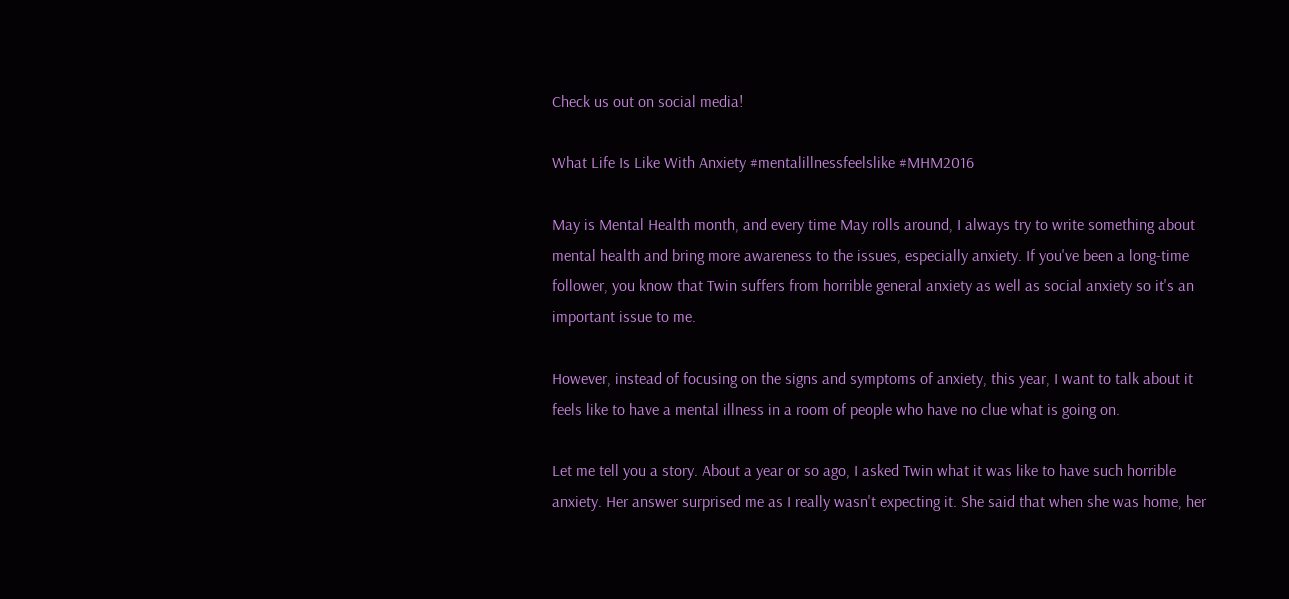Check us out on social media!

What Life Is Like With Anxiety #mentalillnessfeelslike #MHM2016

May is Mental Health month, and every time May rolls around, I always try to write something about mental health and bring more awareness to the issues, especially anxiety. If you've been a long-time follower, you know that Twin suffers from horrible general anxiety as well as social anxiety so it's an important issue to me.

However, instead of focusing on the signs and symptoms of anxiety, this year, I want to talk about it feels like to have a mental illness in a room of people who have no clue what is going on.

Let me tell you a story. About a year or so ago, I asked Twin what it was like to have such horrible anxiety. Her answer surprised me as I really wasn't expecting it. She said that when she was home, her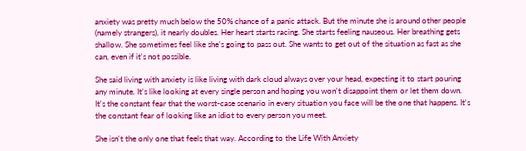anxiety was pretty much below the 50% chance of a panic attack. But the minute she is around other people (namely strangers), it nearly doubles. Her heart starts racing. She starts feeling nauseous. Her breathing gets shallow. She sometimes feel like she's going to pass out. She wants to get out of the situation as fast as she can, even if it's not possible.

She said living with anxiety is like living with dark cloud always over your head, expecting it to start pouring any minute. It's like looking at every single person and hoping you won't disappoint them or let them down. It's the constant fear that the worst-case scenario in every situation you face will be the one that happens. It's the constant fear of looking like an idiot to every person you meet.

She isn't the only one that feels that way. According to the Life With Anxiety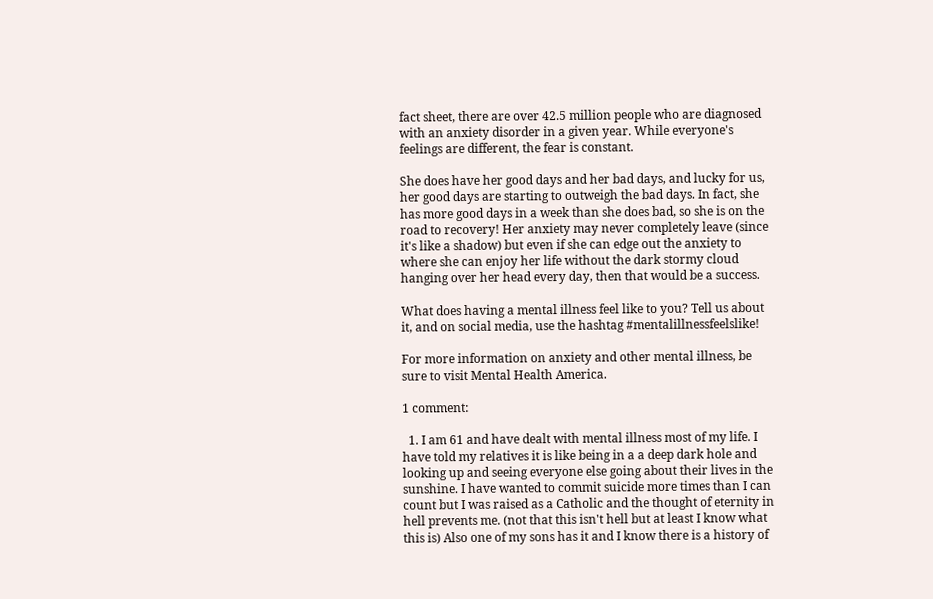fact sheet, there are over 42.5 million people who are diagnosed with an anxiety disorder in a given year. While everyone's feelings are different, the fear is constant.

She does have her good days and her bad days, and lucky for us, her good days are starting to outweigh the bad days. In fact, she has more good days in a week than she does bad, so she is on the road to recovery! Her anxiety may never completely leave (since it's like a shadow) but even if she can edge out the anxiety to where she can enjoy her life without the dark stormy cloud hanging over her head every day, then that would be a success.

What does having a mental illness feel like to you? Tell us about it, and on social media, use the hashtag #mentalillnessfeelslike!

For more information on anxiety and other mental illness, be sure to visit Mental Health America.

1 comment:

  1. I am 61 and have dealt with mental illness most of my life. I have told my relatives it is like being in a a deep dark hole and looking up and seeing everyone else going about their lives in the sunshine. I have wanted to commit suicide more times than I can count but I was raised as a Catholic and the thought of eternity in hell prevents me. (not that this isn't hell but at least I know what this is) Also one of my sons has it and I know there is a history of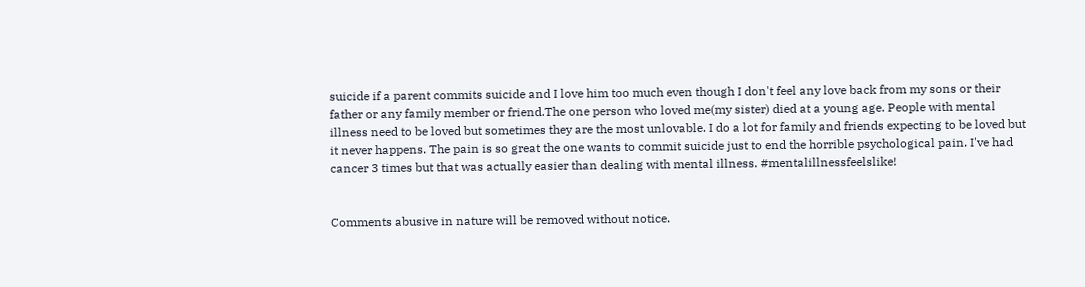suicide if a parent commits suicide and I love him too much even though I don't feel any love back from my sons or their father or any family member or friend.The one person who loved me(my sister) died at a young age. People with mental illness need to be loved but sometimes they are the most unlovable. I do a lot for family and friends expecting to be loved but it never happens. The pain is so great the one wants to commit suicide just to end the horrible psychological pain. I've had cancer 3 times but that was actually easier than dealing with mental illness. #mentalillnessfeelslike!


Comments abusive in nature will be removed without notice.